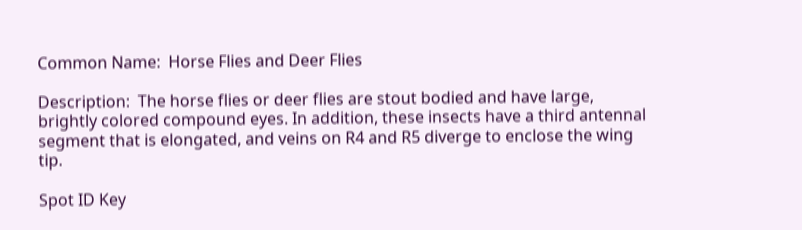Common Name:  Horse Flies and Deer Flies

Description:  The horse flies or deer flies are stout bodied and have large, brightly colored compound eyes. In addition, these insects have a third antennal segment that is elongated, and veins on R4 and R5 diverge to enclose the wing tip.

Spot ID Key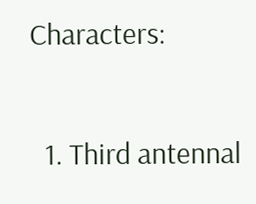Characters:

  1. Third antennal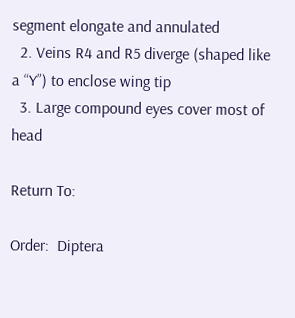segment elongate and annulated
  2. Veins R4 and R5 diverge (shaped like a “Y”) to enclose wing tip
  3. Large compound eyes cover most of head

Return To:

Order:  Diptera